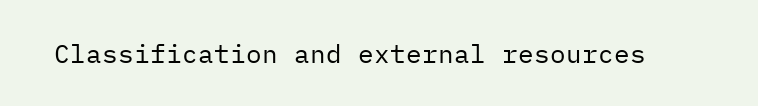Classification and external resources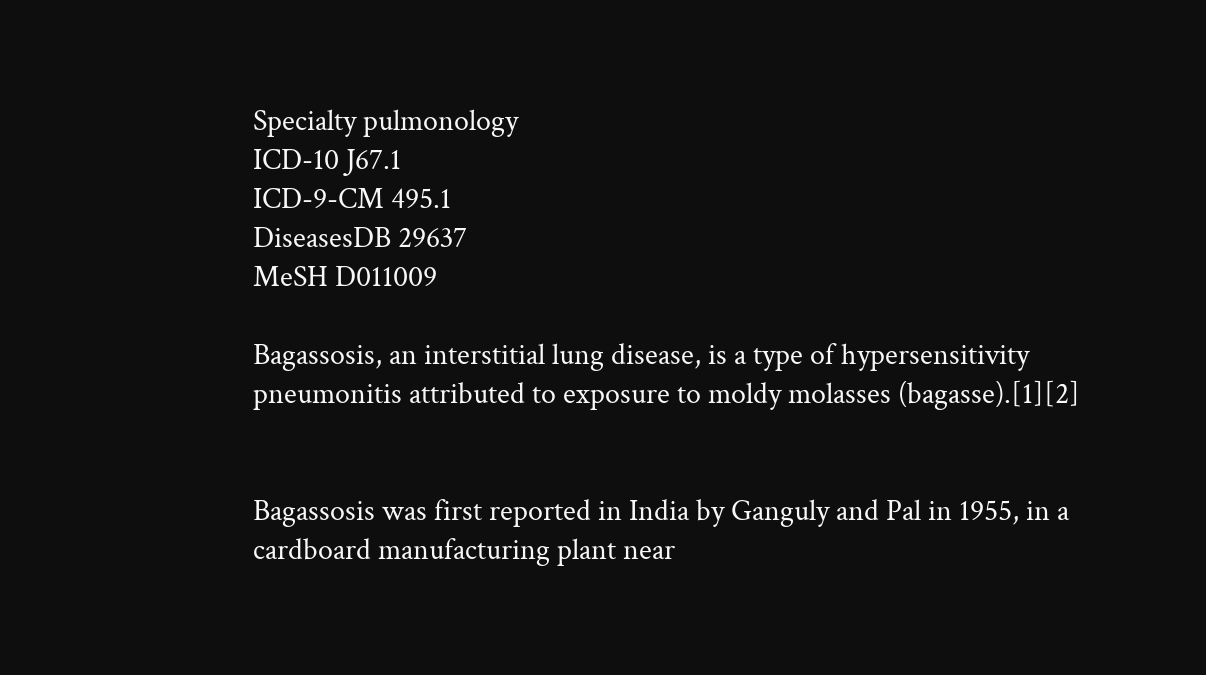Specialty pulmonology
ICD-10 J67.1
ICD-9-CM 495.1
DiseasesDB 29637
MeSH D011009

Bagassosis, an interstitial lung disease, is a type of hypersensitivity pneumonitis attributed to exposure to moldy molasses (bagasse).[1][2]


Bagassosis was first reported in India by Ganguly and Pal in 1955, in a cardboard manufacturing plant near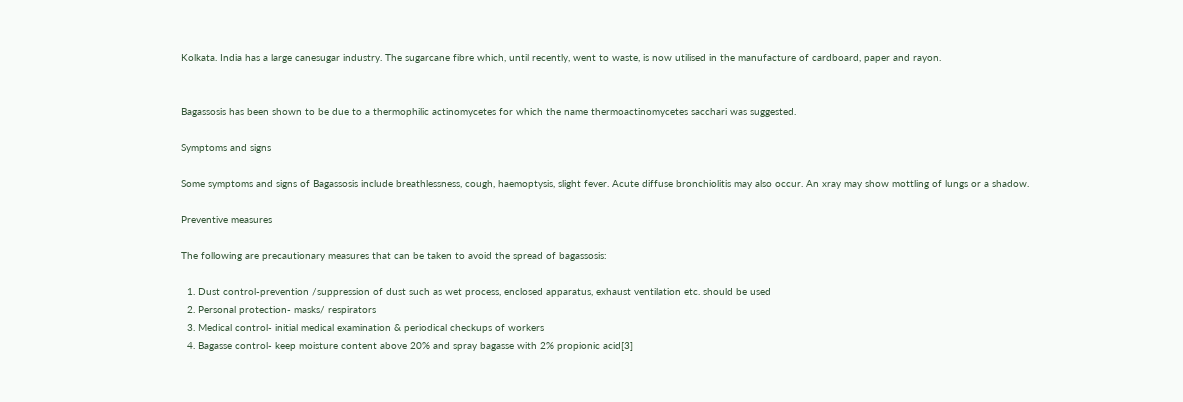Kolkata. India has a large canesugar industry. The sugarcane fibre which, until recently, went to waste, is now utilised in the manufacture of cardboard, paper and rayon.


Bagassosis has been shown to be due to a thermophilic actinomycetes for which the name thermoactinomycetes sacchari was suggested.

Symptoms and signs

Some symptoms and signs of Bagassosis include breathlessness, cough, haemoptysis, slight fever. Acute diffuse bronchiolitis may also occur. An xray may show mottling of lungs or a shadow.

Preventive measures

The following are precautionary measures that can be taken to avoid the spread of bagassosis:

  1. Dust control-prevention /suppression of dust such as wet process, enclosed apparatus, exhaust ventilation etc. should be used
  2. Personal protection- masks/ respirators
  3. Medical control- initial medical examination & periodical checkups of workers
  4. Bagasse control- keep moisture content above 20% and spray bagasse with 2% propionic acid[3]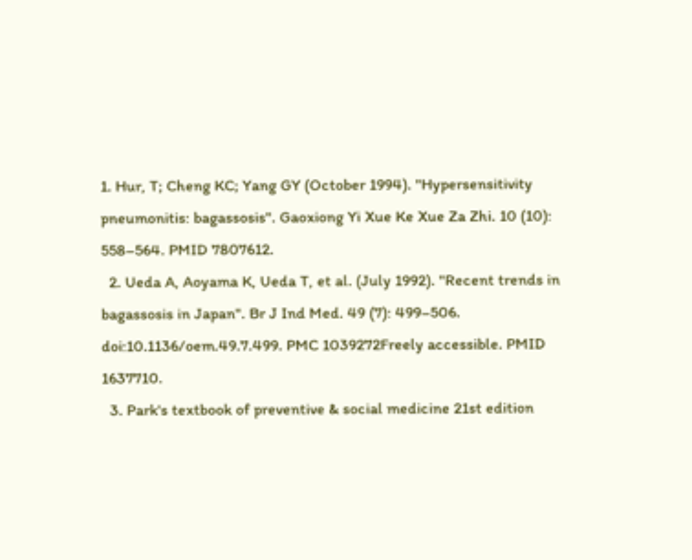1. Hur, T; Cheng KC; Yang GY (October 1994). "Hypersensitivity pneumonitis: bagassosis". Gaoxiong Yi Xue Ke Xue Za Zhi. 10 (10): 558–564. PMID 7807612.
  2. Ueda A, Aoyama K, Ueda T, et al. (July 1992). "Recent trends in bagassosis in Japan". Br J Ind Med. 49 (7): 499–506. doi:10.1136/oem.49.7.499. PMC 1039272Freely accessible. PMID 1637710.
  3. Park's textbook of preventive & social medicine 21st edition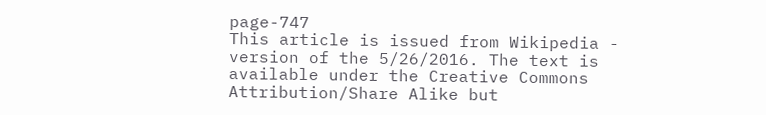page-747
This article is issued from Wikipedia - version of the 5/26/2016. The text is available under the Creative Commons Attribution/Share Alike but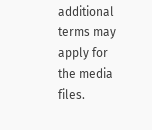additional terms may apply for the media files.